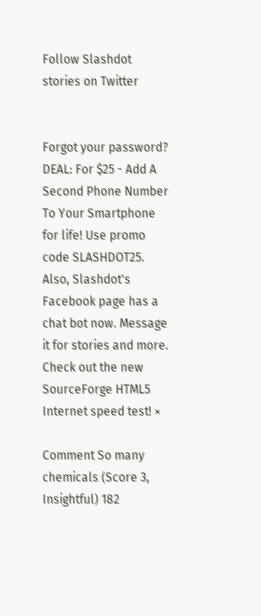Follow Slashdot stories on Twitter


Forgot your password?
DEAL: For $25 - Add A Second Phone Number To Your Smartphone for life! Use promo code SLASHDOT25. Also, Slashdot's Facebook page has a chat bot now. Message it for stories and more. Check out the new SourceForge HTML5 Internet speed test! ×

Comment So many chemicals (Score 3, Insightful) 182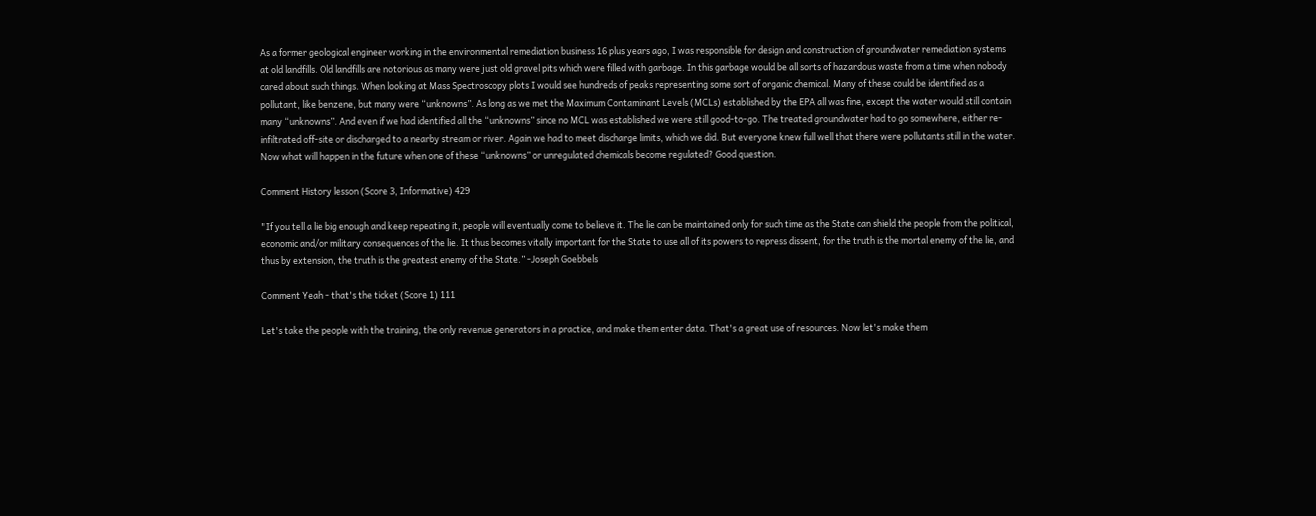As a former geological engineer working in the environmental remediation business 16 plus years ago, I was responsible for design and construction of groundwater remediation systems at old landfills. Old landfills are notorious as many were just old gravel pits which were filled with garbage. In this garbage would be all sorts of hazardous waste from a time when nobody cared about such things. When looking at Mass Spectroscopy plots I would see hundreds of peaks representing some sort of organic chemical. Many of these could be identified as a pollutant, like benzene, but many were “unknowns”. As long as we met the Maximum Contaminant Levels (MCLs) established by the EPA all was fine, except the water would still contain many “unknowns”. And even if we had identified all the “unknowns” since no MCL was established we were still good-to-go. The treated groundwater had to go somewhere, either re-infiltrated off-site or discharged to a nearby stream or river. Again we had to meet discharge limits, which we did. But everyone knew full well that there were pollutants still in the water. Now what will happen in the future when one of these “unknowns” or unregulated chemicals become regulated? Good question.

Comment History lesson (Score 3, Informative) 429

"If you tell a lie big enough and keep repeating it, people will eventually come to believe it. The lie can be maintained only for such time as the State can shield the people from the political, economic and/or military consequences of the lie. It thus becomes vitally important for the State to use all of its powers to repress dissent, for the truth is the mortal enemy of the lie, and thus by extension, the truth is the greatest enemy of the State.” -Joseph Goebbels

Comment Yeah - that's the ticket (Score 1) 111

Let's take the people with the training, the only revenue generators in a practice, and make them enter data. That's a great use of resources. Now let's make them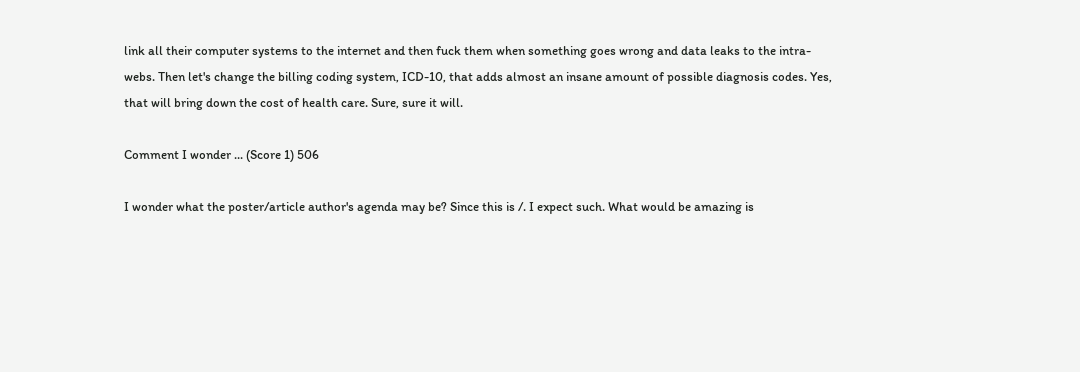link all their computer systems to the internet and then fuck them when something goes wrong and data leaks to the intra-webs. Then let's change the billing coding system, ICD-10, that adds almost an insane amount of possible diagnosis codes. Yes, that will bring down the cost of health care. Sure, sure it will.

Comment I wonder ... (Score 1) 506

I wonder what the poster/article author's agenda may be? Since this is /. I expect such. What would be amazing is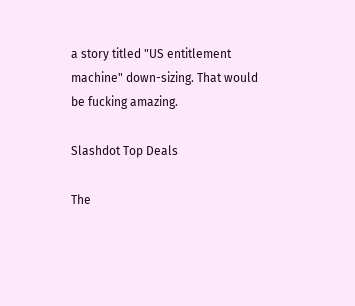a story titled "US entitlement machine" down-sizing. That would be fucking amazing.

Slashdot Top Deals

The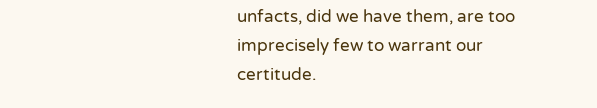unfacts, did we have them, are too imprecisely few to warrant our certitude.